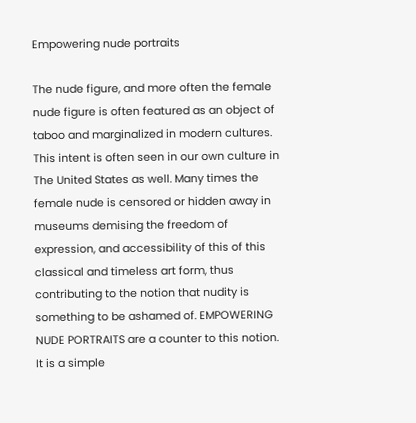Empowering nude portraits

The nude figure, and more often the female nude figure is often featured as an object of taboo and marginalized in modern cultures. This intent is often seen in our own culture in The United States as well. Many times the female nude is censored or hidden away in museums demising the freedom of expression, and accessibility of this of this classical and timeless art form, thus contributing to the notion that nudity is something to be ashamed of. EMPOWERING NUDE PORTRAITS are a counter to this notion. It is a simple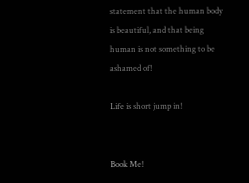statement that the human body is beautiful, and that being human is not something to be ashamed of!

Life is short jump in!


Book Me!